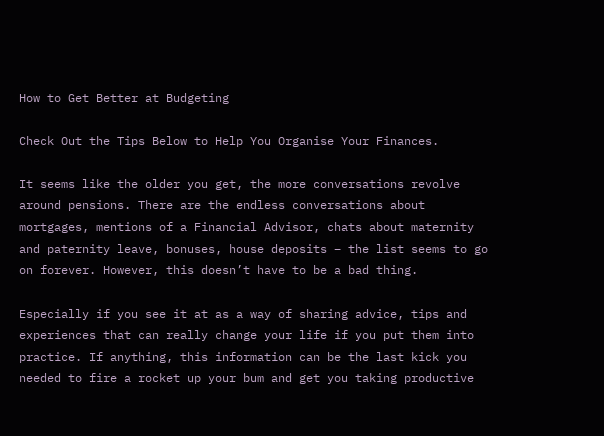How to Get Better at Budgeting

Check Out the Tips Below to Help You Organise Your Finances.

It seems like the older you get, the more conversations revolve around pensions. There are the endless conversations about mortgages, mentions of a Financial Advisor, chats about maternity and paternity leave, bonuses, house deposits – the list seems to go on forever. However, this doesn’t have to be a bad thing.

Especially if you see it at as a way of sharing advice, tips and experiences that can really change your life if you put them into practice. If anything, this information can be the last kick you needed to fire a rocket up your bum and get you taking productive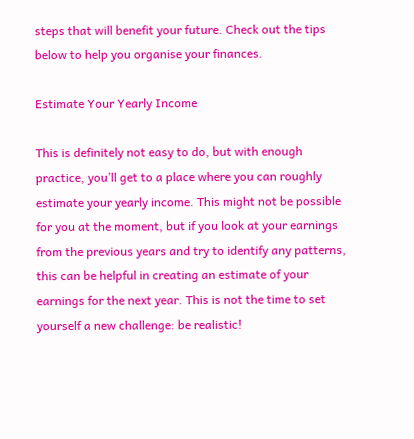steps that will benefit your future. Check out the tips below to help you organise your finances.

Estimate Your Yearly Income

This is definitely not easy to do, but with enough practice, you’ll get to a place where you can roughly estimate your yearly income. This might not be possible for you at the moment, but if you look at your earnings from the previous years and try to identify any patterns, this can be helpful in creating an estimate of your earnings for the next year. This is not the time to set yourself a new challenge: be realistic!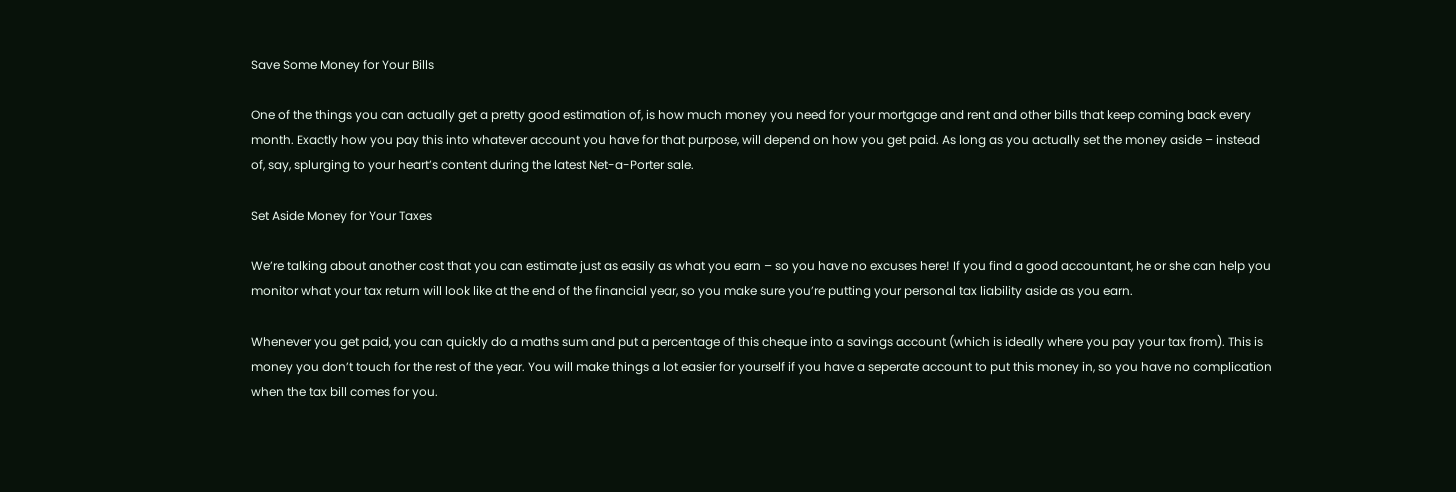Save Some Money for Your Bills

One of the things you can actually get a pretty good estimation of, is how much money you need for your mortgage and rent and other bills that keep coming back every month. Exactly how you pay this into whatever account you have for that purpose, will depend on how you get paid. As long as you actually set the money aside – instead of, say, splurging to your heart’s content during the latest Net-a-Porter sale.

Set Aside Money for Your Taxes

We’re talking about another cost that you can estimate just as easily as what you earn – so you have no excuses here! If you find a good accountant, he or she can help you monitor what your tax return will look like at the end of the financial year, so you make sure you’re putting your personal tax liability aside as you earn.

Whenever you get paid, you can quickly do a maths sum and put a percentage of this cheque into a savings account (which is ideally where you pay your tax from). This is money you don’t touch for the rest of the year. You will make things a lot easier for yourself if you have a seperate account to put this money in, so you have no complication when the tax bill comes for you.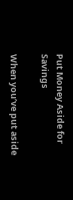Put Money Aside for Savings

When you’ve put aside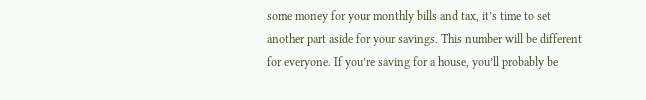some money for your monthly bills and tax, it’s time to set another part aside for your savings. This number will be different for everyone. If you’re saving for a house, you’ll probably be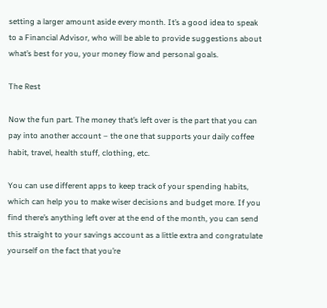setting a larger amount aside every month. It’s a good idea to speak to a Financial Advisor, who will be able to provide suggestions about what’s best for you, your money flow and personal goals.

The Rest

Now the fun part. The money that’s left over is the part that you can pay into another account – the one that supports your daily coffee habit, travel, health stuff, clothing, etc.

You can use different apps to keep track of your spending habits, which can help you to make wiser decisions and budget more. If you find there’s anything left over at the end of the month, you can send this straight to your savings account as a little extra and congratulate yourself on the fact that you’re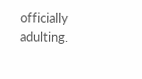officially adulting.